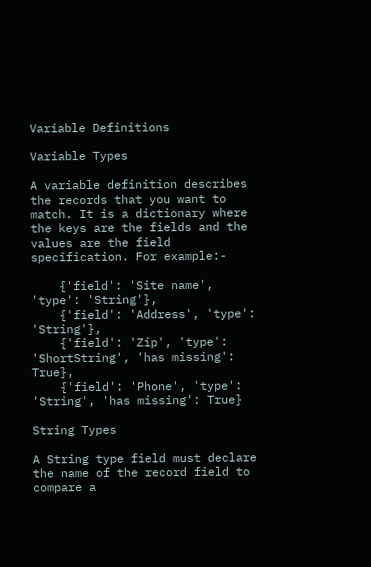Variable Definitions

Variable Types

A variable definition describes the records that you want to match. It is a dictionary where the keys are the fields and the values are the field specification. For example:-

    {'field': 'Site name', 'type': 'String'},
    {'field': 'Address', 'type': 'String'},
    {'field': 'Zip', 'type': 'ShortString', 'has missing': True},
    {'field': 'Phone', 'type': 'String', 'has missing': True}

String Types

A String type field must declare the name of the record field to compare a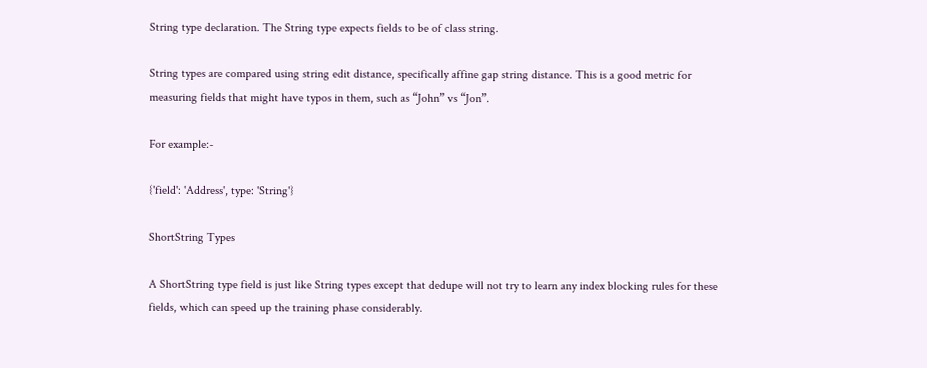String type declaration. The String type expects fields to be of class string.

String types are compared using string edit distance, specifically affine gap string distance. This is a good metric for measuring fields that might have typos in them, such as “John” vs “Jon”.

For example:-

{'field': 'Address', type: 'String'}

ShortString Types

A ShortString type field is just like String types except that dedupe will not try to learn any index blocking rules for these fields, which can speed up the training phase considerably.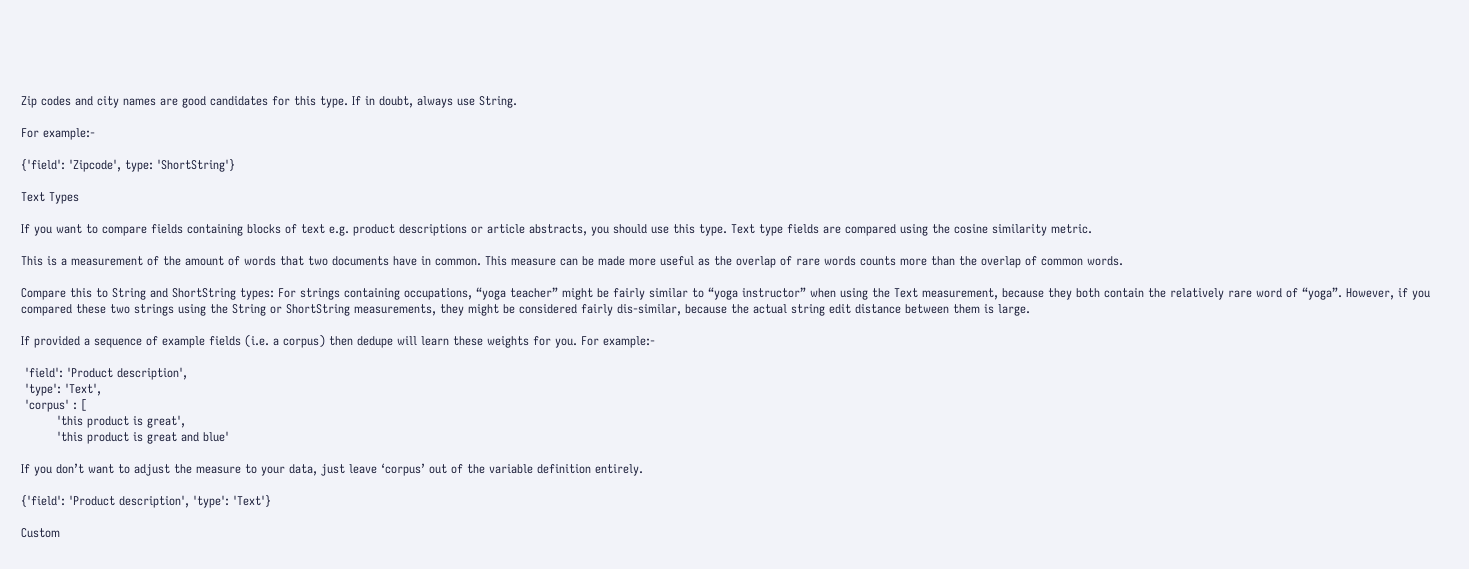Zip codes and city names are good candidates for this type. If in doubt, always use String.

For example:-

{'field': 'Zipcode', type: 'ShortString'}

Text Types

If you want to compare fields containing blocks of text e.g. product descriptions or article abstracts, you should use this type. Text type fields are compared using the cosine similarity metric.

This is a measurement of the amount of words that two documents have in common. This measure can be made more useful as the overlap of rare words counts more than the overlap of common words.

Compare this to String and ShortString types: For strings containing occupations, “yoga teacher” might be fairly similar to “yoga instructor” when using the Text measurement, because they both contain the relatively rare word of “yoga”. However, if you compared these two strings using the String or ShortString measurements, they might be considered fairly dis-similar, because the actual string edit distance between them is large.

If provided a sequence of example fields (i.e. a corpus) then dedupe will learn these weights for you. For example:-

 'field': 'Product description',
 'type': 'Text',
 'corpus' : [
         'this product is great',
         'this product is great and blue'

If you don’t want to adjust the measure to your data, just leave ‘corpus’ out of the variable definition entirely.

{'field': 'Product description', 'type': 'Text'}

Custom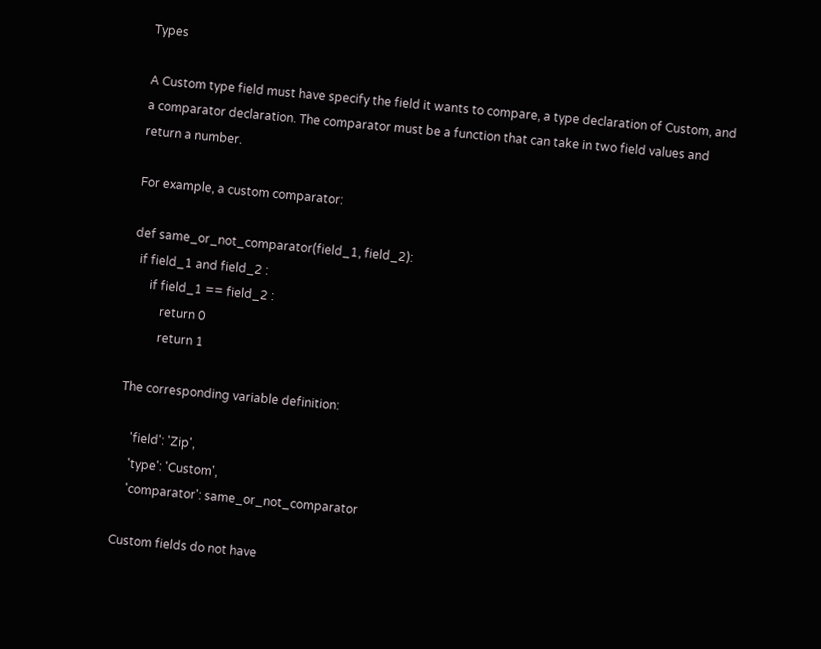Types

A Custom type field must have specify the field it wants to compare, a type declaration of Custom, and a comparator declaration. The comparator must be a function that can take in two field values and return a number.

For example, a custom comparator:

def same_or_not_comparator(field_1, field_2):
  if field_1 and field_2 :
      if field_1 == field_2 :
          return 0
          return 1

The corresponding variable definition:

    'field': 'Zip',
    'type': 'Custom',
    'comparator': same_or_not_comparator

Custom fields do not have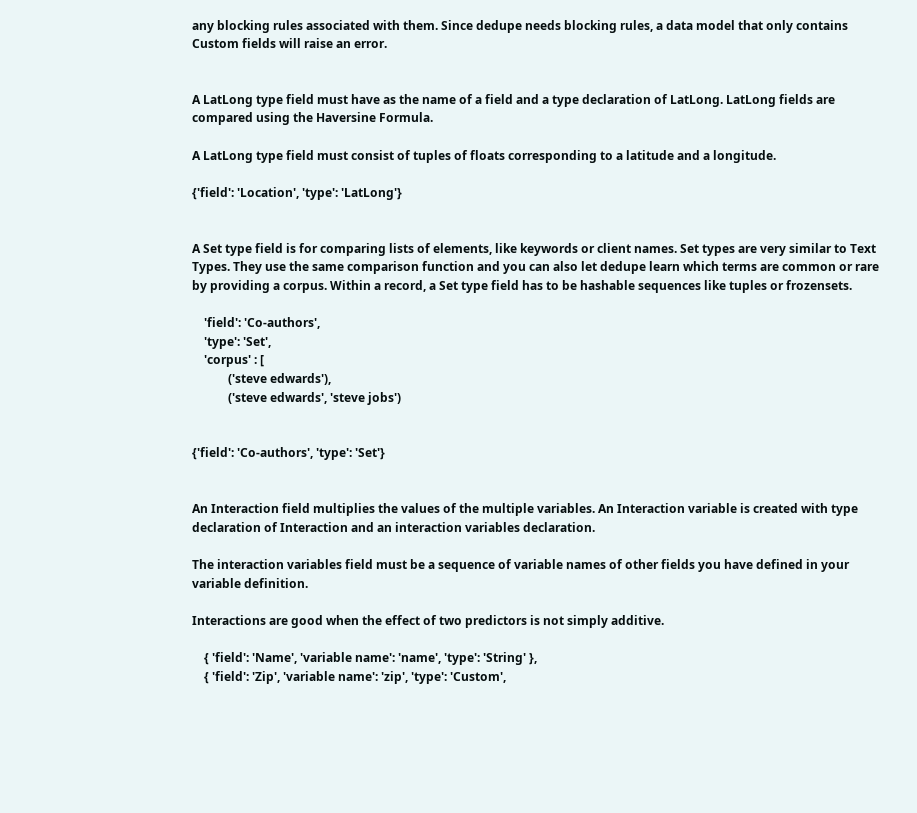any blocking rules associated with them. Since dedupe needs blocking rules, a data model that only contains Custom fields will raise an error.


A LatLong type field must have as the name of a field and a type declaration of LatLong. LatLong fields are compared using the Haversine Formula.

A LatLong type field must consist of tuples of floats corresponding to a latitude and a longitude.

{'field': 'Location', 'type': 'LatLong'}


A Set type field is for comparing lists of elements, like keywords or client names. Set types are very similar to Text Types. They use the same comparison function and you can also let dedupe learn which terms are common or rare by providing a corpus. Within a record, a Set type field has to be hashable sequences like tuples or frozensets.

    'field': 'Co-authors',
    'type': 'Set',
    'corpus' : [
            ('steve edwards'),
            ('steve edwards', 'steve jobs')


{'field': 'Co-authors', 'type': 'Set'}


An Interaction field multiplies the values of the multiple variables. An Interaction variable is created with type declaration of Interaction and an interaction variables declaration.

The interaction variables field must be a sequence of variable names of other fields you have defined in your variable definition.

Interactions are good when the effect of two predictors is not simply additive.

    { 'field': 'Name', 'variable name': 'name', 'type': 'String' },
    { 'field': 'Zip', 'variable name': 'zip', 'type': 'Custom',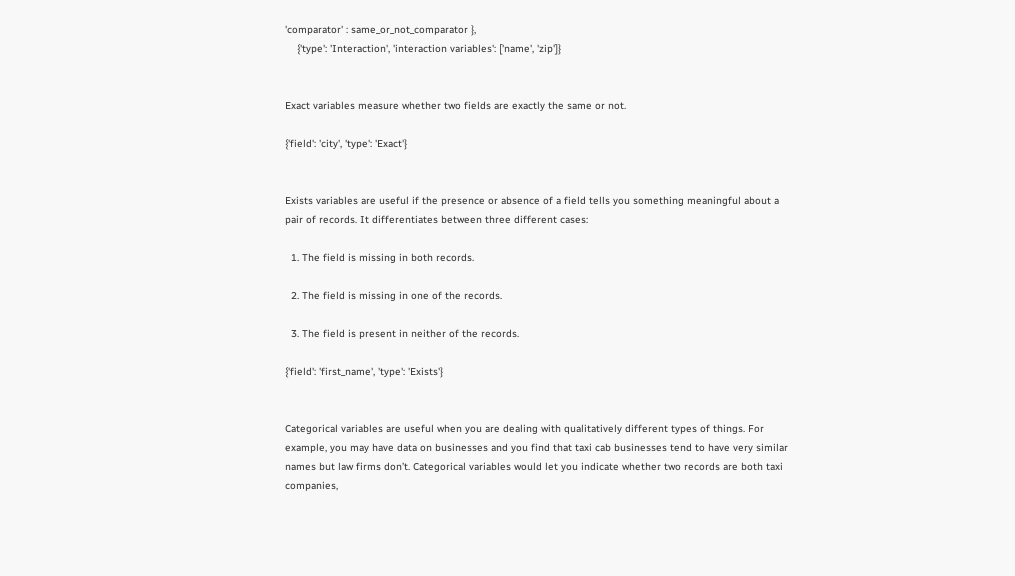'comparator' : same_or_not_comparator },
    {'type': 'Interaction', 'interaction variables': ['name', 'zip']}


Exact variables measure whether two fields are exactly the same or not.

{'field': 'city', 'type': 'Exact'}


Exists variables are useful if the presence or absence of a field tells you something meaningful about a pair of records. It differentiates between three different cases:

  1. The field is missing in both records.

  2. The field is missing in one of the records.

  3. The field is present in neither of the records.

{'field': 'first_name', 'type': 'Exists'}


Categorical variables are useful when you are dealing with qualitatively different types of things. For example, you may have data on businesses and you find that taxi cab businesses tend to have very similar names but law firms don’t. Categorical variables would let you indicate whether two records are both taxi companies,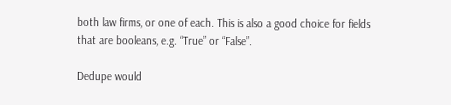both law firms, or one of each. This is also a good choice for fields that are booleans, e.g. “True” or “False”.

Dedupe would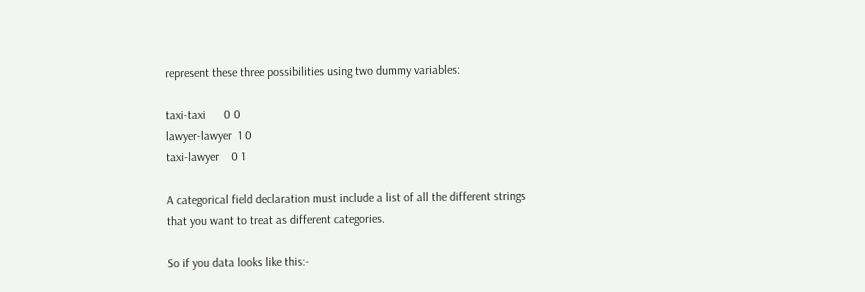represent these three possibilities using two dummy variables:

taxi-taxi      0 0
lawyer-lawyer  1 0
taxi-lawyer    0 1

A categorical field declaration must include a list of all the different strings that you want to treat as different categories.

So if you data looks like this:-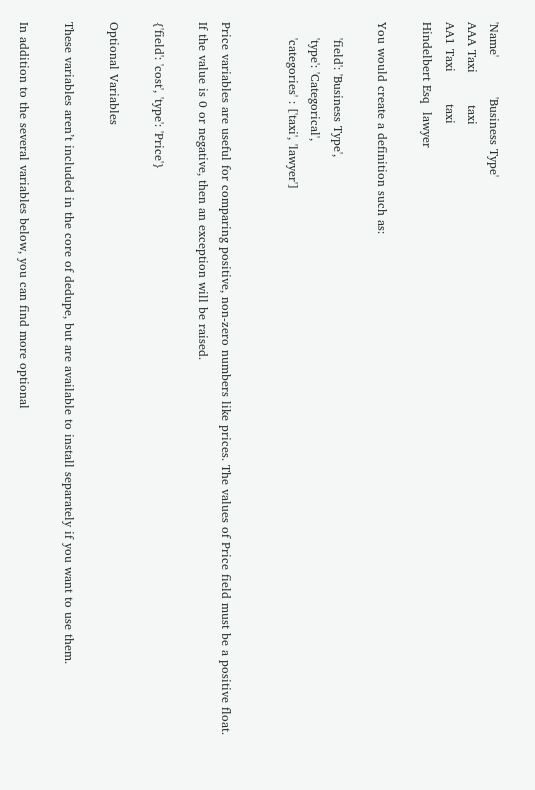'Name'          'Business Type'
AAA Taxi        taxi
AA1 Taxi        taxi
Hindelbert Esq  lawyer

You would create a definition such as:

    'field': 'Business Type',
    'type': 'Categorical',
    'categories' : ['taxi', 'lawyer']


Price variables are useful for comparing positive, non-zero numbers like prices. The values of Price field must be a positive float. If the value is 0 or negative, then an exception will be raised.

{'field': 'cost', 'type': 'Price'}

Optional Variables

These variables aren’t included in the core of dedupe, but are available to install separately if you want to use them.

In addition to the several variables below, you can find more optional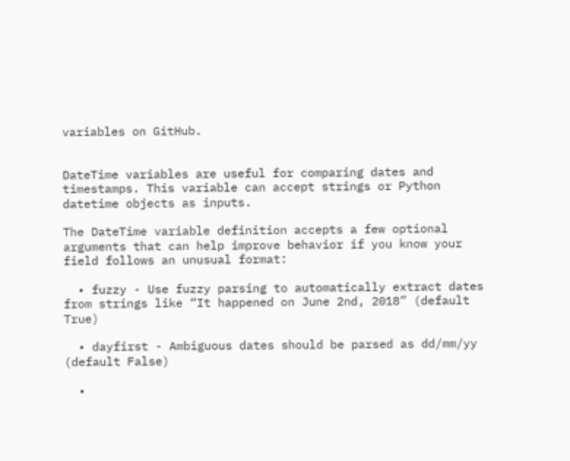variables on GitHub.


DateTime variables are useful for comparing dates and timestamps. This variable can accept strings or Python datetime objects as inputs.

The DateTime variable definition accepts a few optional arguments that can help improve behavior if you know your field follows an unusual format:

  • fuzzy - Use fuzzy parsing to automatically extract dates from strings like “It happened on June 2nd, 2018” (default True)

  • dayfirst - Ambiguous dates should be parsed as dd/mm/yy (default False)

  •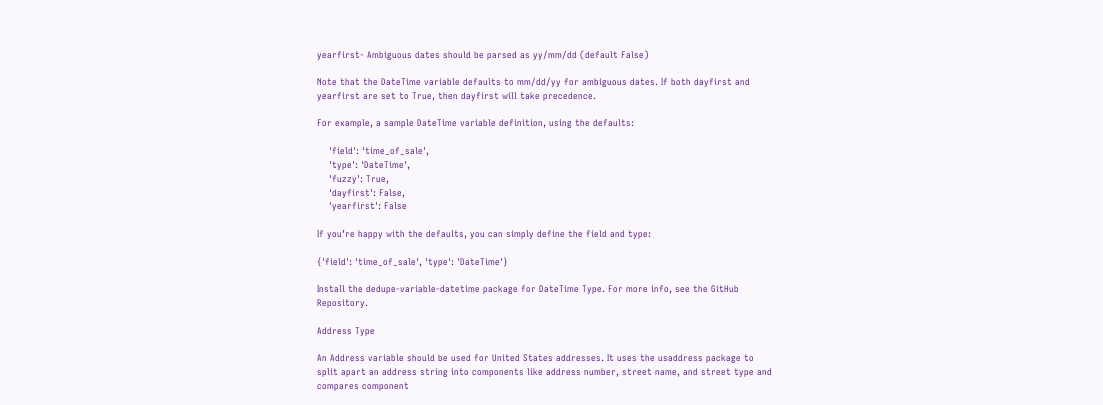yearfirst- Ambiguous dates should be parsed as yy/mm/dd (default False)

Note that the DateTime variable defaults to mm/dd/yy for ambiguous dates. If both dayfirst and yearfirst are set to True, then dayfirst will take precedence.

For example, a sample DateTime variable definition, using the defaults:

    'field': 'time_of_sale',
    'type': 'DateTime',
    'fuzzy': True,
    'dayfirst': False,
    'yearfirst': False

If you’re happy with the defaults, you can simply define the field and type:

{'field': 'time_of_sale', 'type': 'DateTime'}

Install the dedupe-variable-datetime package for DateTime Type. For more info, see the GitHub Repository.

Address Type

An Address variable should be used for United States addresses. It uses the usaddress package to split apart an address string into components like address number, street name, and street type and compares component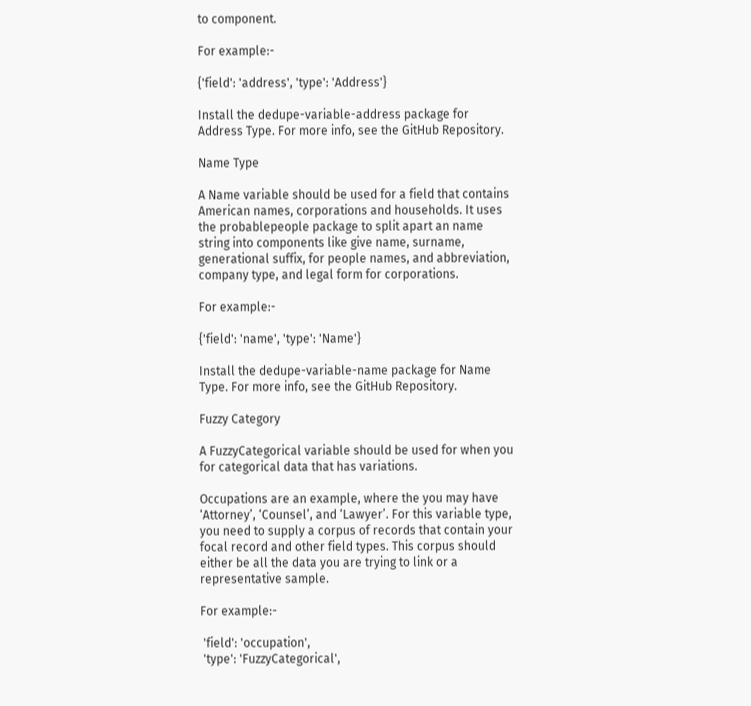to component.

For example:-

{'field': 'address', 'type': 'Address'}

Install the dedupe-variable-address package for Address Type. For more info, see the GitHub Repository.

Name Type

A Name variable should be used for a field that contains American names, corporations and households. It uses the probablepeople package to split apart an name string into components like give name, surname, generational suffix, for people names, and abbreviation, company type, and legal form for corporations.

For example:-

{'field': 'name', 'type': 'Name'}

Install the dedupe-variable-name package for Name Type. For more info, see the GitHub Repository.

Fuzzy Category

A FuzzyCategorical variable should be used for when you for categorical data that has variations.

Occupations are an example, where the you may have ‘Attorney’, ‘Counsel’, and ‘Lawyer’. For this variable type, you need to supply a corpus of records that contain your focal record and other field types. This corpus should either be all the data you are trying to link or a representative sample.

For example:-

 'field': 'occupation',
 'type': 'FuzzyCategorical',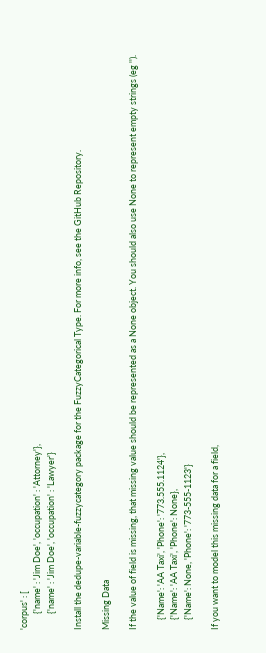'corpus' : [
        {'name' : 'Jim Doe', 'occupation' : 'Attorney'},
        {'name' : 'Jim Doe', 'occupation' : 'Lawyer'}

Install the dedupe-variable-fuzzycategory package for the FuzzyCategorical Type. For more info, see the GitHub Repository.

Missing Data

If the value of field is missing, that missing value should be represented as a None object. You should also use None to represent empty strings (eg '').

     {'Name': 'AA Taxi', 'Phone': '773.555.1124'},
     {'Name': 'AA Taxi', 'Phone': None},
     {'Name': None, 'Phone': '773-555-1123'}

If you want to model this missing data for a field,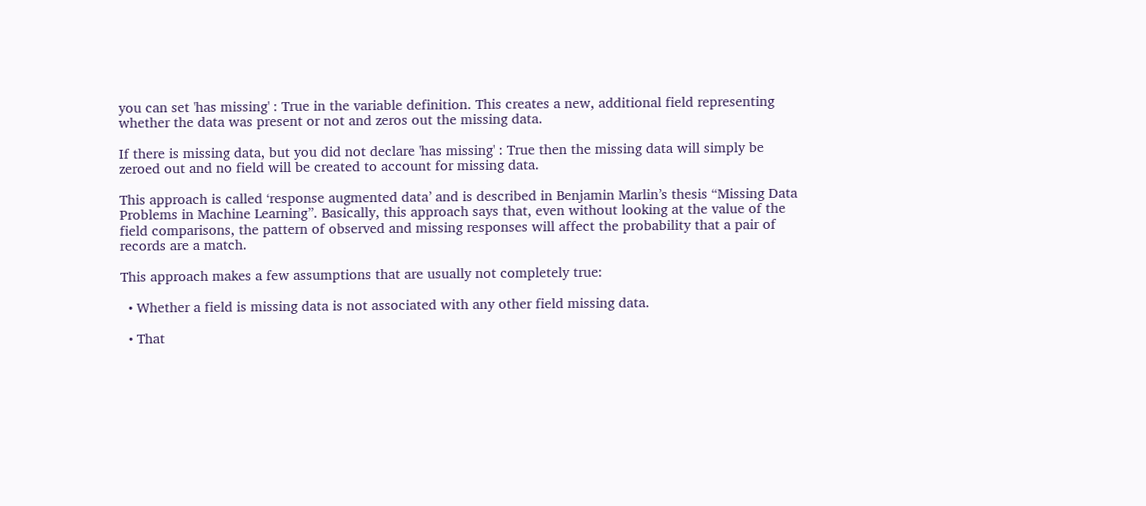you can set 'has missing' : True in the variable definition. This creates a new, additional field representing whether the data was present or not and zeros out the missing data.

If there is missing data, but you did not declare 'has missing' : True then the missing data will simply be zeroed out and no field will be created to account for missing data.

This approach is called ‘response augmented data’ and is described in Benjamin Marlin’s thesis “Missing Data Problems in Machine Learning”. Basically, this approach says that, even without looking at the value of the field comparisons, the pattern of observed and missing responses will affect the probability that a pair of records are a match.

This approach makes a few assumptions that are usually not completely true:

  • Whether a field is missing data is not associated with any other field missing data.

  • That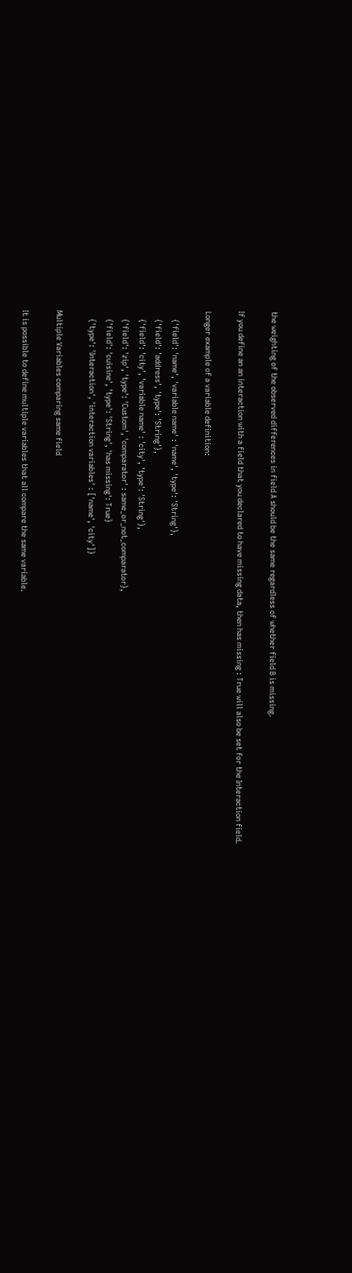the weighting of the observed differences in field A should be the same regardless of whether field B is missing.

If you define an an interaction with a field that you declared to have missing data, then has missing : True will also be set for the Interaction field.

Longer example of a variable definition:

    {'field': 'name', 'variable name' : 'name', 'type': 'String'},
    {'field': 'address', 'type': 'String'},
    {'field': 'city', 'variable name' : 'city', 'type': 'String'},
    {'field': 'zip', 'type': 'Custom', 'comparator' : same_or_not_comparator},
    {'field': 'cuisine', 'type': 'String', 'has missing': True}
    {'type': 'Interaction', 'interaction variables' : ['name', 'city']}

Multiple Variables comparing same field

It is possible to define multiple variables that all compare the same variable.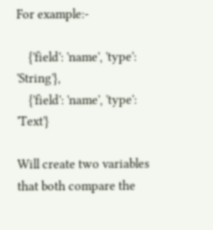For example:-

    {'field': 'name', 'type': 'String'},
    {'field': 'name', 'type': 'Text'}

Will create two variables that both compare the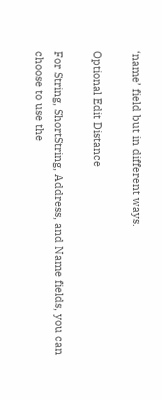‘name’ field but in different ways.

Optional Edit Distance

For String, ShortString, Address, and Name fields, you can choose to use the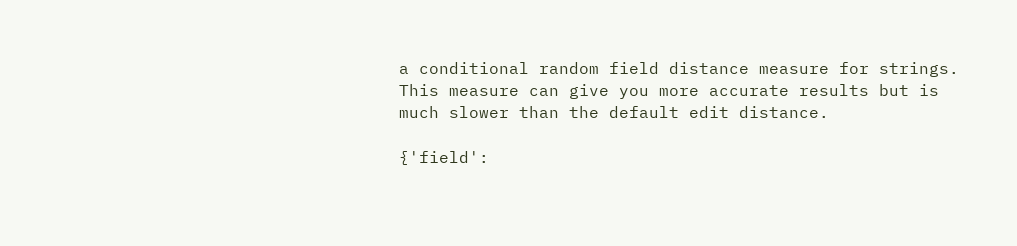a conditional random field distance measure for strings. This measure can give you more accurate results but is much slower than the default edit distance.

{'field':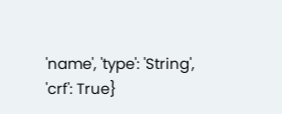'name', 'type': 'String', 'crf': True}